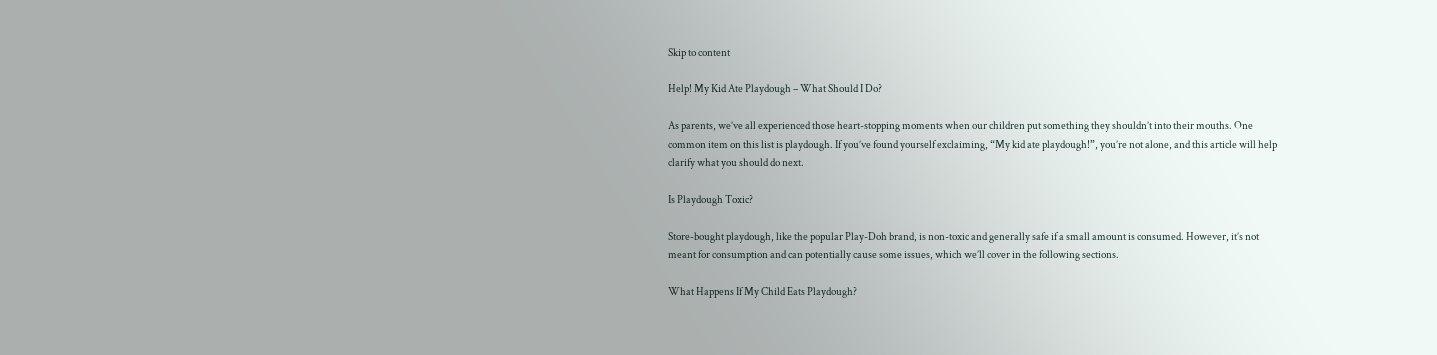Skip to content

Help! My Kid Ate Playdough – What Should I Do?

As parents, we’ve all experienced those heart-stopping moments when our children put something they shouldn’t into their mouths. One common item on this list is playdough. If you’ve found yourself exclaiming, “My kid ate playdough!”, you’re not alone, and this article will help clarify what you should do next.

Is Playdough Toxic?

Store-bought playdough, like the popular Play-Doh brand, is non-toxic and generally safe if a small amount is consumed. However, it’s not meant for consumption and can potentially cause some issues, which we’ll cover in the following sections.

What Happens If My Child Eats Playdough?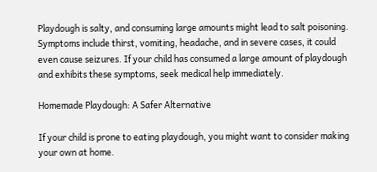Playdough is salty, and consuming large amounts might lead to salt poisoning. Symptoms include thirst, vomiting, headache, and in severe cases, it could even cause seizures. If your child has consumed a large amount of playdough and exhibits these symptoms, seek medical help immediately.

Homemade Playdough: A Safer Alternative

If your child is prone to eating playdough, you might want to consider making your own at home.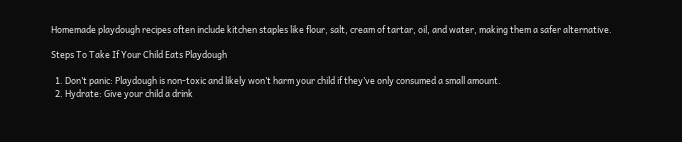Homemade playdough recipes often include kitchen staples like flour, salt, cream of tartar, oil, and water, making them a safer alternative.

Steps To Take If Your Child Eats Playdough

  1. Don’t panic: Playdough is non-toxic and likely won’t harm your child if they’ve only consumed a small amount.
  2. Hydrate: Give your child a drink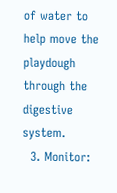of water to help move the playdough through the digestive system.
  3. Monitor: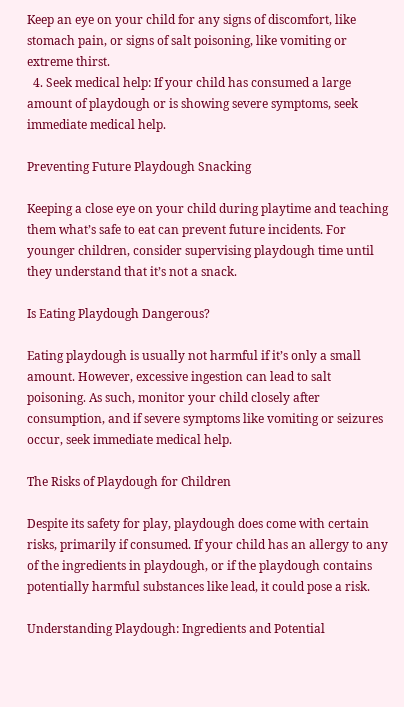Keep an eye on your child for any signs of discomfort, like stomach pain, or signs of salt poisoning, like vomiting or extreme thirst.
  4. Seek medical help: If your child has consumed a large amount of playdough or is showing severe symptoms, seek immediate medical help.

Preventing Future Playdough Snacking

Keeping a close eye on your child during playtime and teaching them what’s safe to eat can prevent future incidents. For younger children, consider supervising playdough time until they understand that it’s not a snack.

Is Eating Playdough Dangerous?

Eating playdough is usually not harmful if it’s only a small amount. However, excessive ingestion can lead to salt poisoning. As such, monitor your child closely after consumption, and if severe symptoms like vomiting or seizures occur, seek immediate medical help.

The Risks of Playdough for Children

Despite its safety for play, playdough does come with certain risks, primarily if consumed. If your child has an allergy to any of the ingredients in playdough, or if the playdough contains potentially harmful substances like lead, it could pose a risk.

Understanding Playdough: Ingredients and Potential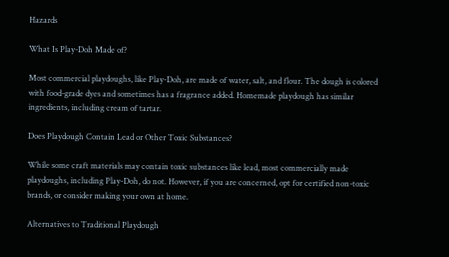Hazards

What Is Play-Doh Made of?

Most commercial playdoughs, like Play-Doh, are made of water, salt, and flour. The dough is colored with food-grade dyes and sometimes has a fragrance added. Homemade playdough has similar ingredients, including cream of tartar.

Does Playdough Contain Lead or Other Toxic Substances?

While some craft materials may contain toxic substances like lead, most commercially made playdoughs, including Play-Doh, do not. However, if you are concerned, opt for certified non-toxic brands, or consider making your own at home.

Alternatives to Traditional Playdough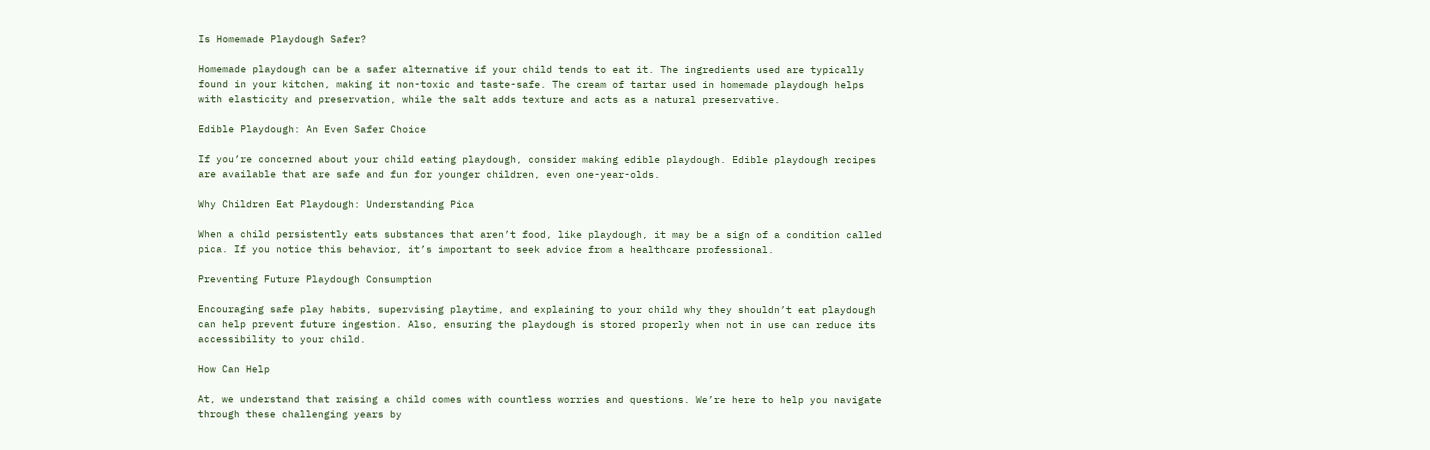Is Homemade Playdough Safer?

Homemade playdough can be a safer alternative if your child tends to eat it. The ingredients used are typically found in your kitchen, making it non-toxic and taste-safe. The cream of tartar used in homemade playdough helps with elasticity and preservation, while the salt adds texture and acts as a natural preservative.

Edible Playdough: An Even Safer Choice

If you’re concerned about your child eating playdough, consider making edible playdough. Edible playdough recipes are available that are safe and fun for younger children, even one-year-olds.

Why Children Eat Playdough: Understanding Pica

When a child persistently eats substances that aren’t food, like playdough, it may be a sign of a condition called pica. If you notice this behavior, it’s important to seek advice from a healthcare professional.

Preventing Future Playdough Consumption

Encouraging safe play habits, supervising playtime, and explaining to your child why they shouldn’t eat playdough can help prevent future ingestion. Also, ensuring the playdough is stored properly when not in use can reduce its accessibility to your child.

How Can Help

At, we understand that raising a child comes with countless worries and questions. We’re here to help you navigate through these challenging years by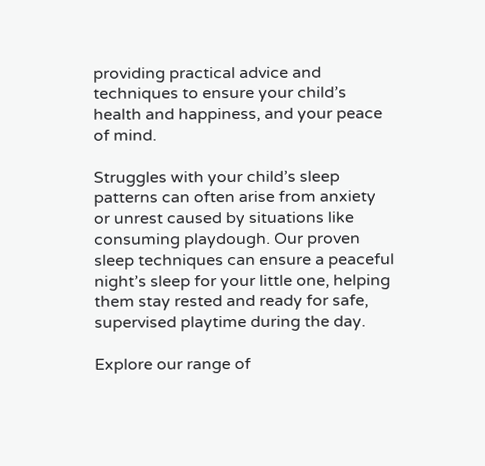providing practical advice and techniques to ensure your child’s health and happiness, and your peace of mind.

Struggles with your child’s sleep patterns can often arise from anxiety or unrest caused by situations like consuming playdough. Our proven sleep techniques can ensure a peaceful night’s sleep for your little one, helping them stay rested and ready for safe, supervised playtime during the day.

Explore our range of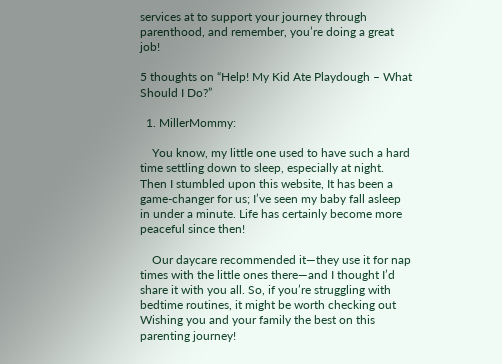services at to support your journey through parenthood, and remember, you’re doing a great job!

5 thoughts on “Help! My Kid Ate Playdough – What Should I Do?”

  1. MillerMommy:

    You know, my little one used to have such a hard time settling down to sleep, especially at night. Then I stumbled upon this website, It has been a game-changer for us; I’ve seen my baby fall asleep in under a minute. Life has certainly become more peaceful since then!

    Our daycare recommended it—they use it for nap times with the little ones there—and I thought I’d share it with you all. So, if you’re struggling with bedtime routines, it might be worth checking out Wishing you and your family the best on this parenting journey!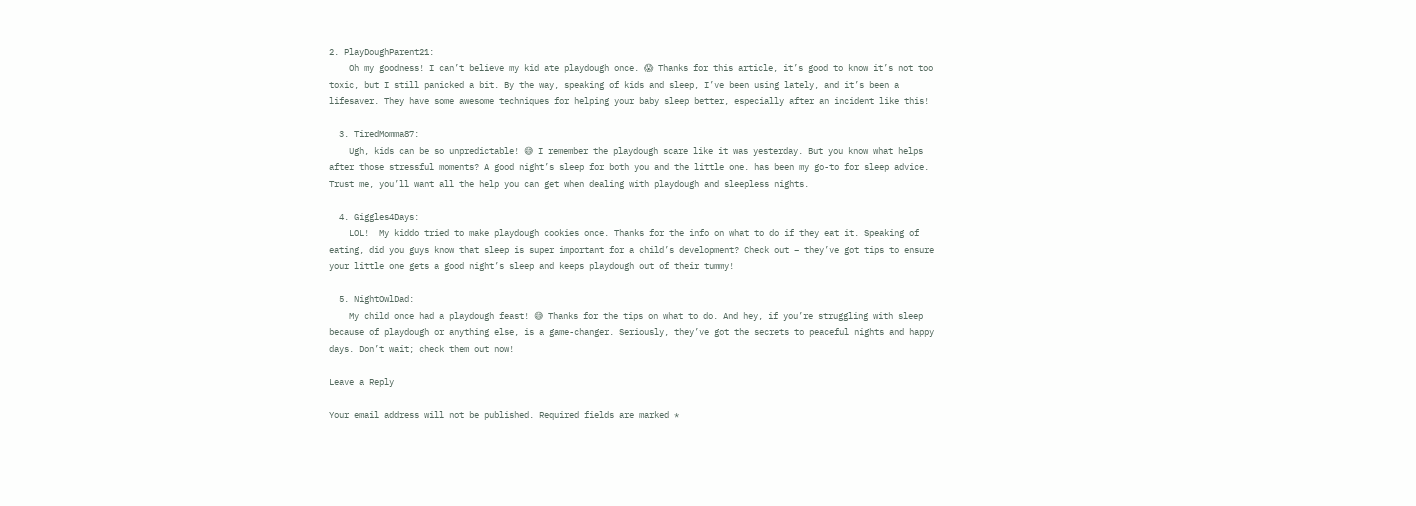2. PlayDoughParent21:
    Oh my goodness! I can’t believe my kid ate playdough once. 😱 Thanks for this article, it’s good to know it’s not too toxic, but I still panicked a bit. By the way, speaking of kids and sleep, I’ve been using lately, and it’s been a lifesaver. They have some awesome techniques for helping your baby sleep better, especially after an incident like this!

  3. TiredMomma87:
    Ugh, kids can be so unpredictable! 😅 I remember the playdough scare like it was yesterday. But you know what helps after those stressful moments? A good night’s sleep for both you and the little one. has been my go-to for sleep advice. Trust me, you’ll want all the help you can get when dealing with playdough and sleepless nights.

  4. Giggles4Days:
    LOL!  My kiddo tried to make playdough cookies once. Thanks for the info on what to do if they eat it. Speaking of eating, did you guys know that sleep is super important for a child’s development? Check out – they’ve got tips to ensure your little one gets a good night’s sleep and keeps playdough out of their tummy!

  5. NightOwlDad:
    My child once had a playdough feast! 😅 Thanks for the tips on what to do. And hey, if you’re struggling with sleep because of playdough or anything else, is a game-changer. Seriously, they’ve got the secrets to peaceful nights and happy days. Don’t wait; check them out now!

Leave a Reply

Your email address will not be published. Required fields are marked *